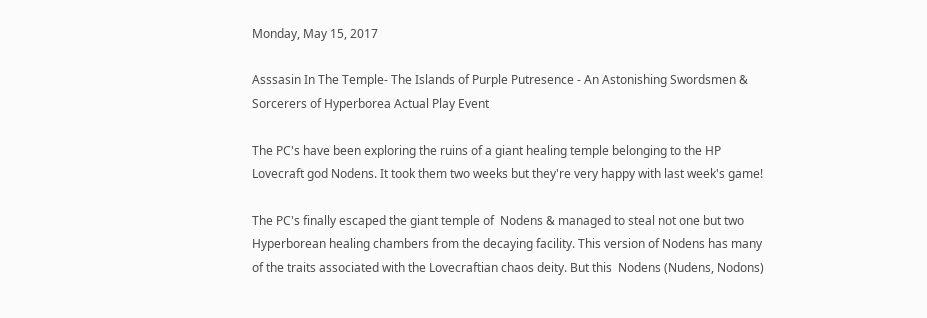Monday, May 15, 2017

Asssasin In The Temple- The Islands of Purple Putresence - An Astonishing Swordsmen & Sorcerers of Hyperborea Actual Play Event

The PC's have been exploring the ruins of a giant healing temple belonging to the HP Lovecraft god Nodens. It took them two weeks but they're very happy with last week's game!

The PC's finally escaped the giant temple of  Nodens & managed to steal not one but two Hyperborean healing chambers from the decaying facility. This version of Nodens has many of the traits associated with the Lovecraftian chaos deity. But this  Nodens (Nudens, Nodons)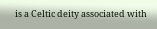is a Celtic deity associated with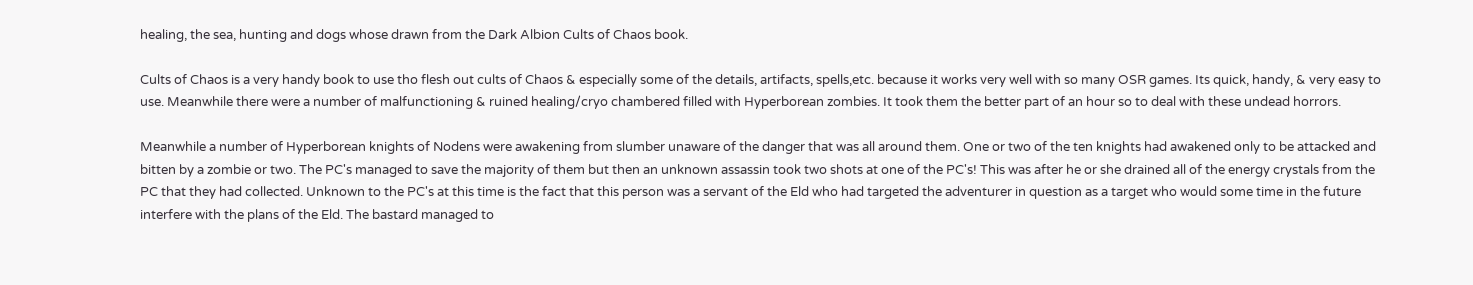healing, the sea, hunting and dogs whose drawn from the Dark Albion Cults of Chaos book.

Cults of Chaos is a very handy book to use tho flesh out cults of Chaos & especially some of the details, artifacts, spells,etc. because it works very well with so many OSR games. Its quick, handy, & very easy to use. Meanwhile there were a number of malfunctioning & ruined healing/cryo chambered filled with Hyperborean zombies. It took them the better part of an hour so to deal with these undead horrors.

Meanwhile a number of Hyperborean knights of Nodens were awakening from slumber unaware of the danger that was all around them. One or two of the ten knights had awakened only to be attacked and bitten by a zombie or two. The PC's managed to save the majority of them but then an unknown assassin took two shots at one of the PC's! This was after he or she drained all of the energy crystals from the PC that they had collected. Unknown to the PC's at this time is the fact that this person was a servant of the Eld who had targeted the adventurer in question as a target who would some time in the future interfere with the plans of the Eld. The bastard managed to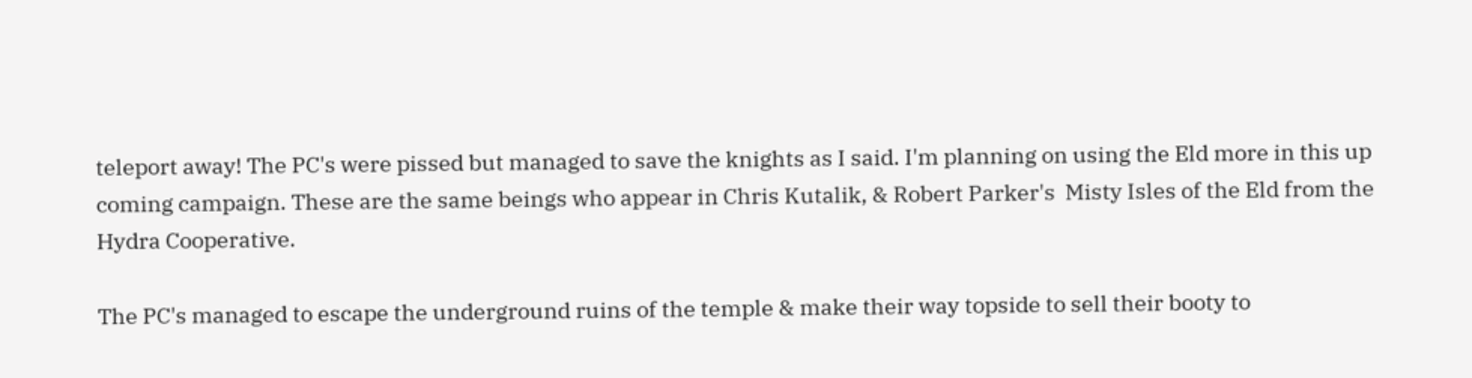teleport away! The PC's were pissed but managed to save the knights as I said. I'm planning on using the Eld more in this up coming campaign. These are the same beings who appear in Chris Kutalik, & Robert Parker's  Misty Isles of the Eld from the Hydra Cooperative.

The PC's managed to escape the underground ruins of the temple & make their way topside to sell their booty to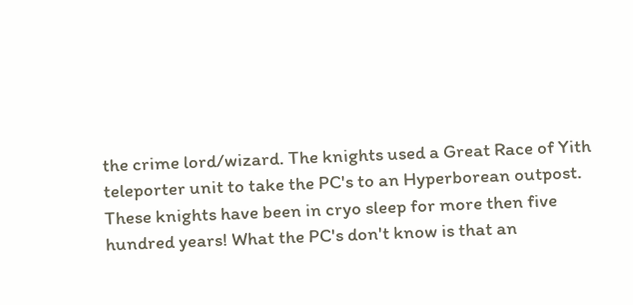the crime lord/wizard. The knights used a Great Race of Yith teleporter unit to take the PC's to an Hyperborean outpost. These knights have been in cryo sleep for more then five hundred years! What the PC's don't know is that an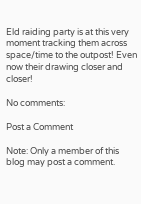Eld raiding party is at this very moment tracking them across space/time to the outpost! Even now their drawing closer and closer!

No comments:

Post a Comment

Note: Only a member of this blog may post a comment.